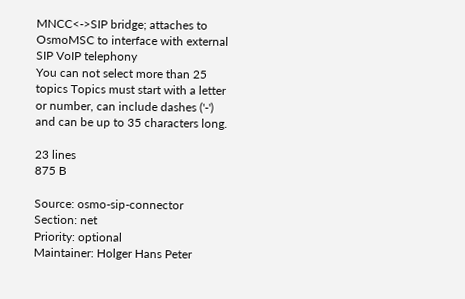MNCC<->SIP bridge; attaches to OsmoMSC to interface with external SIP VoIP telephony
You can not select more than 25 topics Topics must start with a letter or number, can include dashes ('-') and can be up to 35 characters long.

23 lines
875 B

Source: osmo-sip-connector
Section: net
Priority: optional
Maintainer: Holger Hans Peter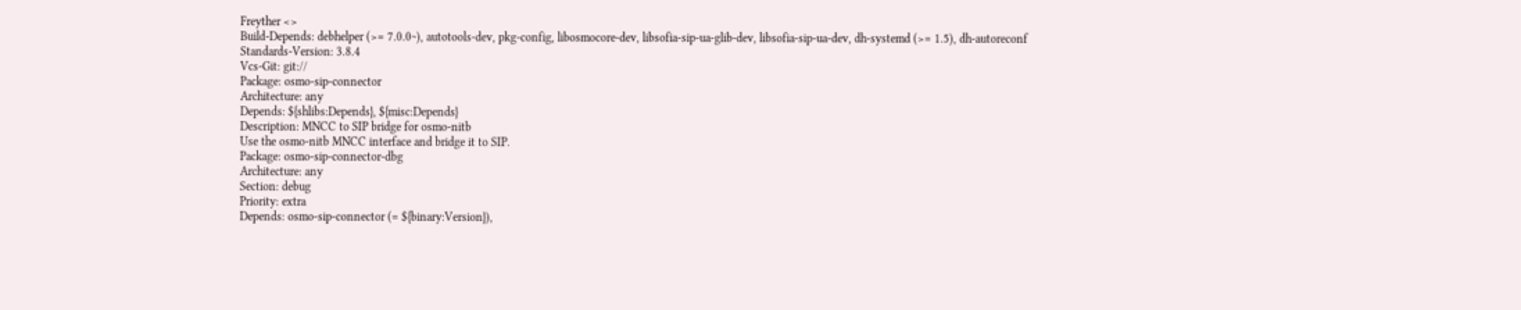Freyther <>
Build-Depends: debhelper (>= 7.0.0~), autotools-dev, pkg-config, libosmocore-dev, libsofia-sip-ua-glib-dev, libsofia-sip-ua-dev, dh-systemd (>= 1.5), dh-autoreconf
Standards-Version: 3.8.4
Vcs-Git: git://
Package: osmo-sip-connector
Architecture: any
Depends: ${shlibs:Depends}, ${misc:Depends}
Description: MNCC to SIP bridge for osmo-nitb
Use the osmo-nitb MNCC interface and bridge it to SIP.
Package: osmo-sip-connector-dbg
Architecture: any
Section: debug
Priority: extra
Depends: osmo-sip-connector (= ${binary:Version}),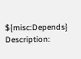${misc:Depends}
Description: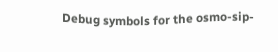Debug symbols for the osmo-sip-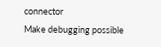connector
Make debugging possible